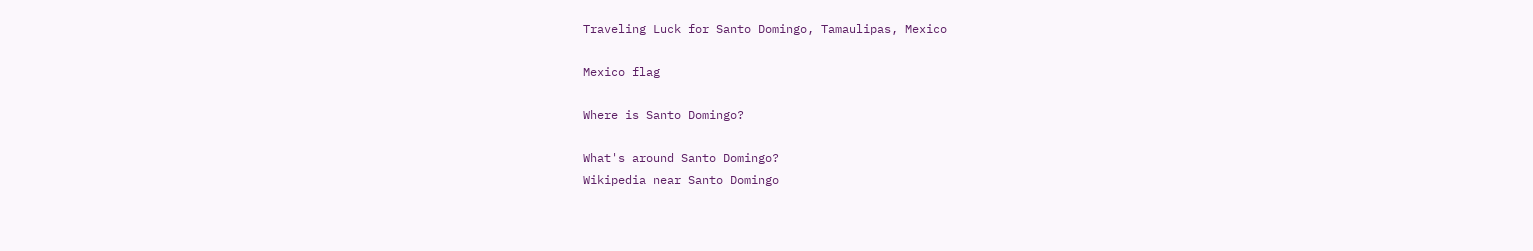Traveling Luck for Santo Domingo, Tamaulipas, Mexico

Mexico flag

Where is Santo Domingo?

What's around Santo Domingo?
Wikipedia near Santo Domingo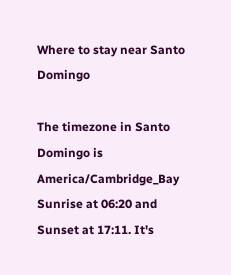Where to stay near Santo Domingo

The timezone in Santo Domingo is America/Cambridge_Bay
Sunrise at 06:20 and Sunset at 17:11. It's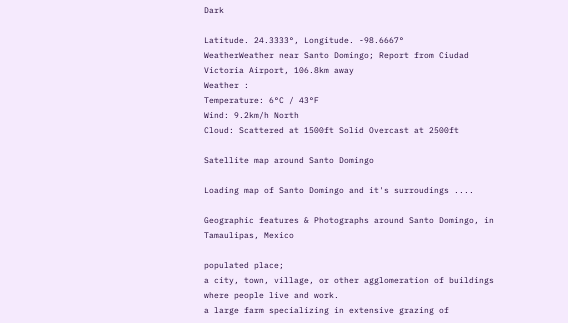Dark

Latitude. 24.3333°, Longitude. -98.6667°
WeatherWeather near Santo Domingo; Report from Ciudad Victoria Airport, 106.8km away
Weather :
Temperature: 6°C / 43°F
Wind: 9.2km/h North
Cloud: Scattered at 1500ft Solid Overcast at 2500ft

Satellite map around Santo Domingo

Loading map of Santo Domingo and it's surroudings ....

Geographic features & Photographs around Santo Domingo, in Tamaulipas, Mexico

populated place;
a city, town, village, or other agglomeration of buildings where people live and work.
a large farm specializing in extensive grazing of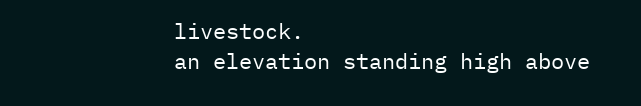livestock.
an elevation standing high above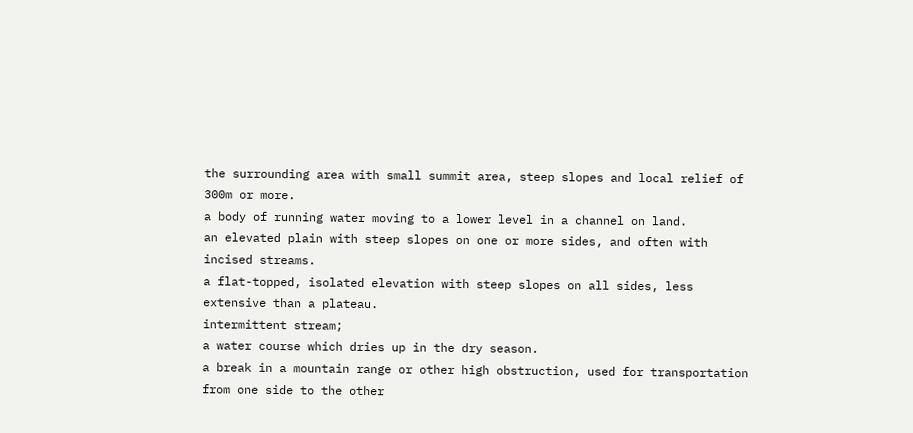the surrounding area with small summit area, steep slopes and local relief of 300m or more.
a body of running water moving to a lower level in a channel on land.
an elevated plain with steep slopes on one or more sides, and often with incised streams.
a flat-topped, isolated elevation with steep slopes on all sides, less extensive than a plateau.
intermittent stream;
a water course which dries up in the dry season.
a break in a mountain range or other high obstruction, used for transportation from one side to the other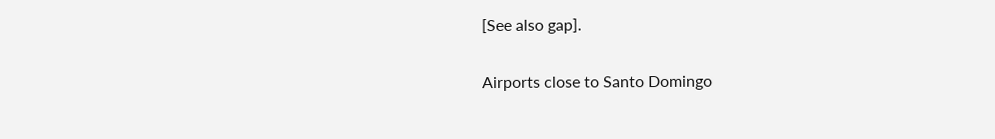[See also gap].

Airports close to Santo Domingo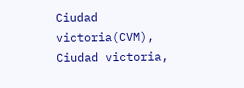Ciudad victoria(CVM), Ciudad victoria,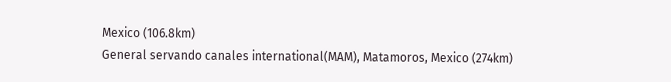Mexico (106.8km)
General servando canales international(MAM), Matamoros, Mexico (274km)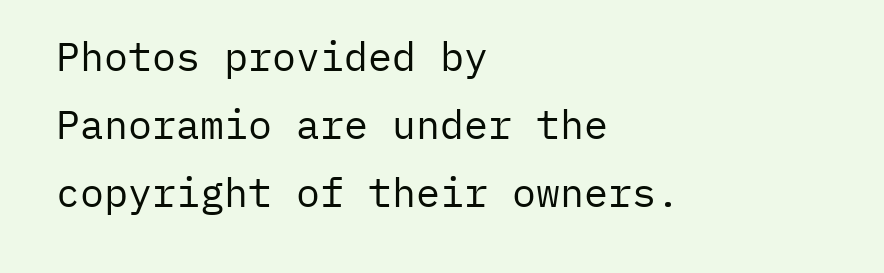Photos provided by Panoramio are under the copyright of their owners.